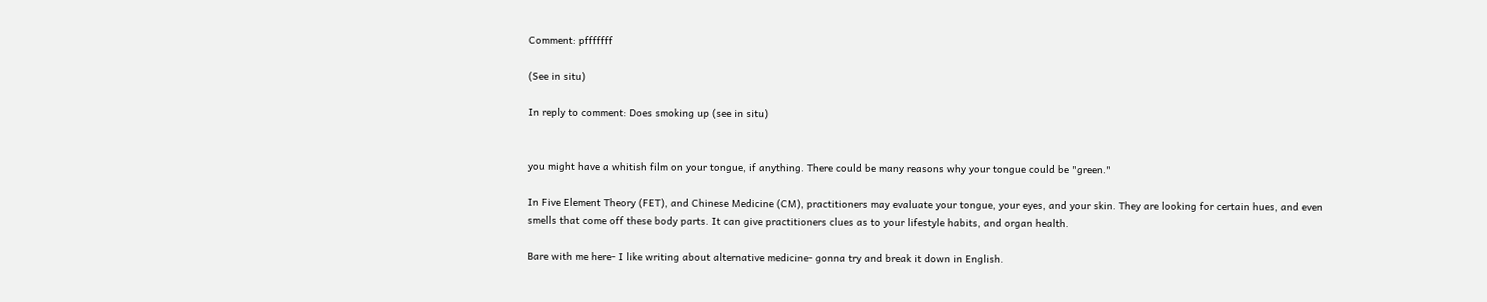Comment: pfffffff

(See in situ)

In reply to comment: Does smoking up (see in situ)


you might have a whitish film on your tongue, if anything. There could be many reasons why your tongue could be "green."

In Five Element Theory (FET), and Chinese Medicine (CM), practitioners may evaluate your tongue, your eyes, and your skin. They are looking for certain hues, and even smells that come off these body parts. It can give practitioners clues as to your lifestyle habits, and organ health.

Bare with me here- I like writing about alternative medicine- gonna try and break it down in English.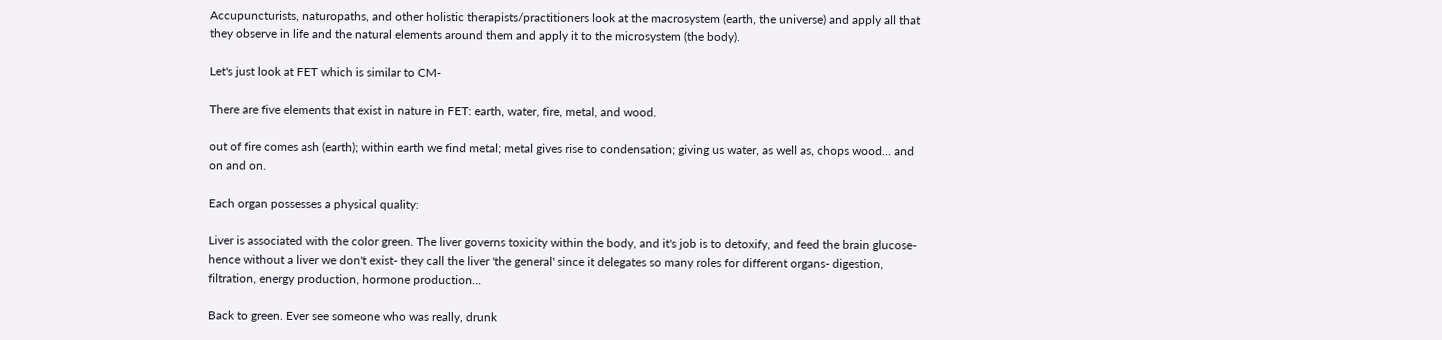Accupuncturists, naturopaths, and other holistic therapists/practitioners look at the macrosystem (earth, the universe) and apply all that they observe in life and the natural elements around them and apply it to the microsystem (the body).

Let's just look at FET which is similar to CM-

There are five elements that exist in nature in FET: earth, water, fire, metal, and wood.

out of fire comes ash (earth); within earth we find metal; metal gives rise to condensation; giving us water, as well as, chops wood... and on and on.

Each organ possesses a physical quality:

Liver is associated with the color green. The liver governs toxicity within the body, and it's job is to detoxify, and feed the brain glucose- hence without a liver we don't exist- they call the liver 'the general' since it delegates so many roles for different organs- digestion, filtration, energy production, hormone production...

Back to green. Ever see someone who was really, drunk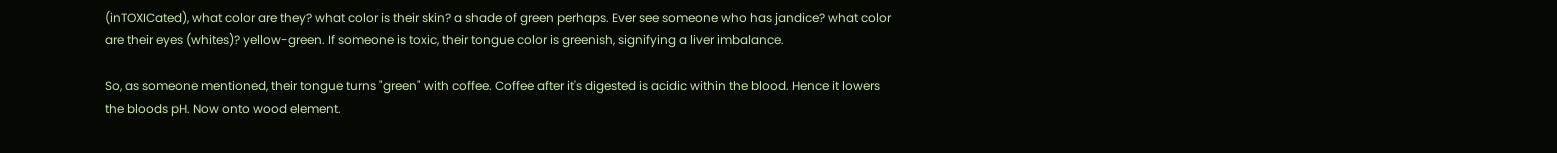(inTOXICated), what color are they? what color is their skin? a shade of green perhaps. Ever see someone who has jandice? what color are their eyes (whites)? yellow-green. If someone is toxic, their tongue color is greenish, signifying a liver imbalance.

So, as someone mentioned, their tongue turns "green" with coffee. Coffee after it's digested is acidic within the blood. Hence it lowers the bloods pH. Now onto wood element.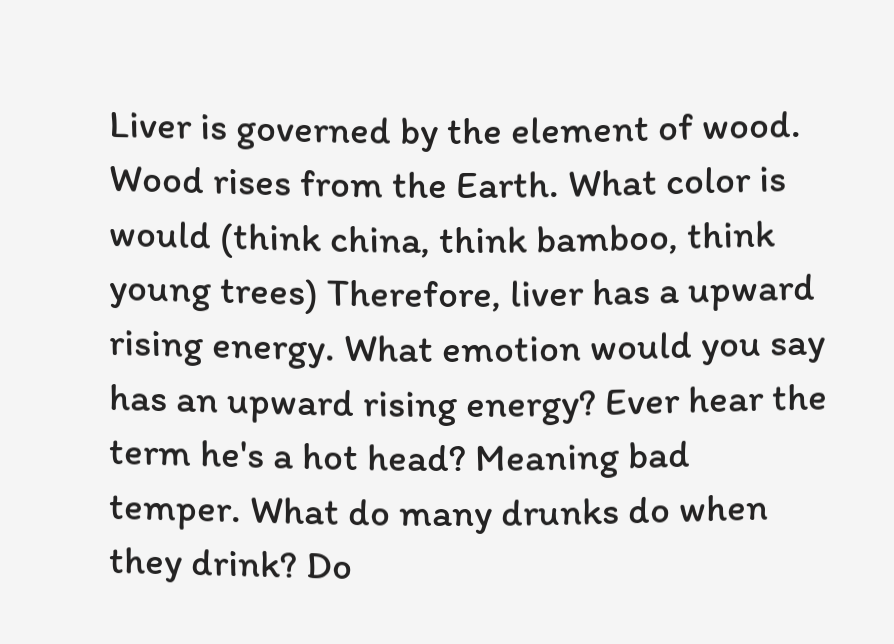Liver is governed by the element of wood. Wood rises from the Earth. What color is would (think china, think bamboo, think young trees) Therefore, liver has a upward rising energy. What emotion would you say has an upward rising energy? Ever hear the term he's a hot head? Meaning bad temper. What do many drunks do when they drink? Do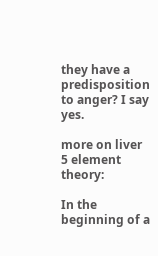they have a predisposition to anger? I say yes.

more on liver 5 element theory:

In the beginning of a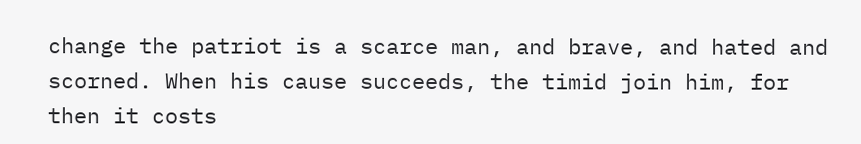change the patriot is a scarce man, and brave, and hated and scorned. When his cause succeeds, the timid join him, for then it costs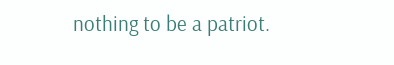nothing to be a patriot.